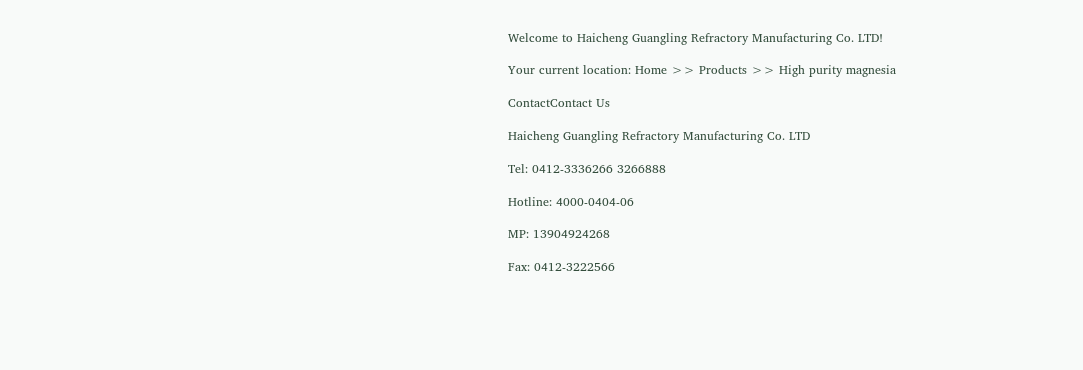Welcome to Haicheng Guangling Refractory Manufacturing Co. LTD!

Your current location: Home >> Products >> High purity magnesia

ContactContact Us

Haicheng Guangling Refractory Manufacturing Co. LTD

Tel: 0412-3336266 3266888

Hotline: 4000-0404-06

MP: 13904924268

Fax: 0412-3222566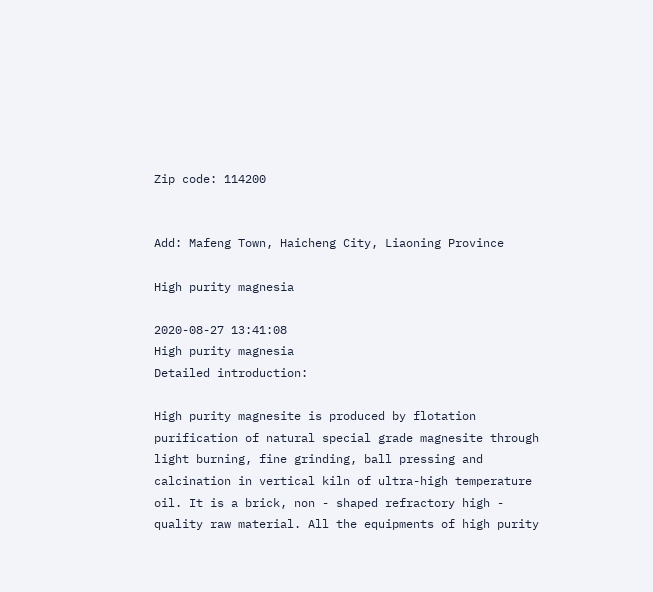Zip code: 114200


Add: Mafeng Town, Haicheng City, Liaoning Province

High purity magnesia

2020-08-27 13:41:08
High purity magnesia
Detailed introduction:

High purity magnesite is produced by flotation purification of natural special grade magnesite through light burning, fine grinding, ball pressing and calcination in vertical kiln of ultra-high temperature oil. It is a brick, non - shaped refractory high - quality raw material. All the equipments of high purity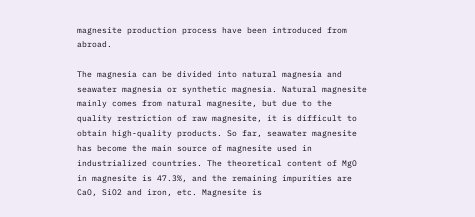magnesite production process have been introduced from abroad.

The magnesia can be divided into natural magnesia and seawater magnesia or synthetic magnesia. Natural magnesite mainly comes from natural magnesite, but due to the quality restriction of raw magnesite, it is difficult to obtain high-quality products. So far, seawater magnesite has become the main source of magnesite used in industrialized countries. The theoretical content of MgO in magnesite is 47.3%, and the remaining impurities are CaO, SiO2 and iron, etc. Magnesite is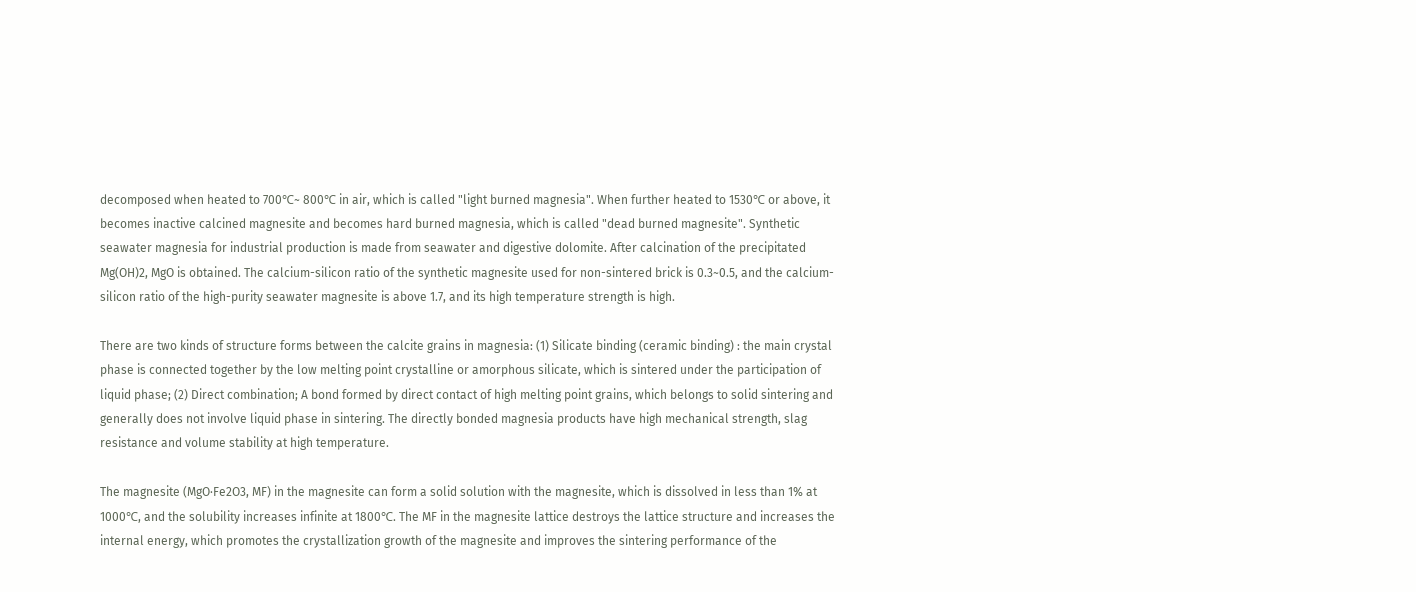decomposed when heated to 700℃~ 800℃ in air, which is called "light burned magnesia". When further heated to 1530℃ or above, it becomes inactive calcined magnesite and becomes hard burned magnesia, which is called "dead burned magnesite". Synthetic seawater magnesia for industrial production is made from seawater and digestive dolomite. After calcination of the precipitated Mg(OH)2, MgO is obtained. The calcium-silicon ratio of the synthetic magnesite used for non-sintered brick is 0.3~0.5, and the calcium-silicon ratio of the high-purity seawater magnesite is above 1.7, and its high temperature strength is high.

There are two kinds of structure forms between the calcite grains in magnesia: (1) Silicate binding (ceramic binding) : the main crystal phase is connected together by the low melting point crystalline or amorphous silicate, which is sintered under the participation of liquid phase; (2) Direct combination; A bond formed by direct contact of high melting point grains, which belongs to solid sintering and generally does not involve liquid phase in sintering. The directly bonded magnesia products have high mechanical strength, slag resistance and volume stability at high temperature.

The magnesite (MgO·Fe2O3, MF) in the magnesite can form a solid solution with the magnesite, which is dissolved in less than 1% at 1000℃, and the solubility increases infinite at 1800℃. The MF in the magnesite lattice destroys the lattice structure and increases the internal energy, which promotes the crystallization growth of the magnesite and improves the sintering performance of the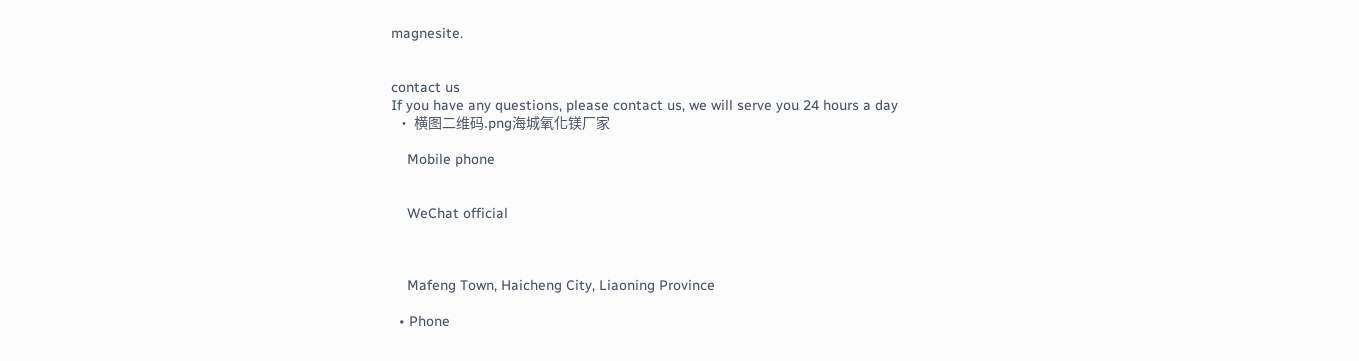magnesite.


contact us
If you have any questions, please contact us, we will serve you 24 hours a day
  • 横图二维码.png海城氧化镁厂家

    Mobile phone


    WeChat official



    Mafeng Town, Haicheng City, Liaoning Province

  • Phone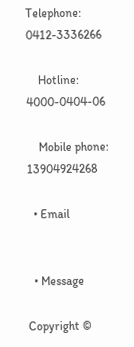Telephone: 0412-3336266

    Hotline: 4000-0404-06

    Mobile phone: 13904924268

  • Email


  • Message

Copyright ©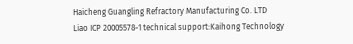Haicheng Guangling Refractory Manufacturing Co. LTD
Liao ICP 20005578-1 technical support:Kaihong Technology